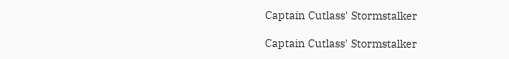Captain Cutlass' Stormstalker

Captain Cutlass' Stormstalker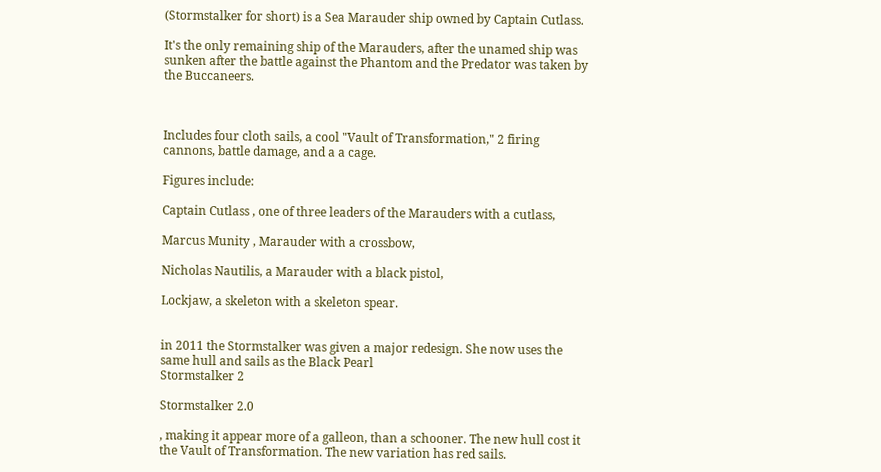(Stormstalker for short) is a Sea Marauder ship owned by Captain Cutlass.

It's the only remaining ship of the Marauders, after the unamed ship was sunken after the battle against the Phantom and the Predator was taken by the Buccaneers.



Includes four cloth sails, a cool "Vault of Transformation," 2 firing cannons, battle damage, and a a cage.

Figures include:

Captain Cutlass , one of three leaders of the Marauders with a cutlass,

Marcus Munity , Marauder with a crossbow,

Nicholas Nautilis, a Marauder with a black pistol,

Lockjaw, a skeleton with a skeleton spear.


in 2011 the Stormstalker was given a major redesign. She now uses the same hull and sails as the Black Pearl
Stormstalker 2

Stormstalker 2.0

, making it appear more of a galleon, than a schooner. The new hull cost it the Vault of Transformation. The new variation has red sails.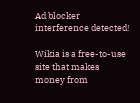Ad blocker interference detected!

Wikia is a free-to-use site that makes money from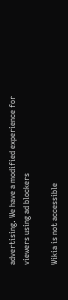advertising. We have a modified experience for viewers using ad blockers

Wikia is not accessible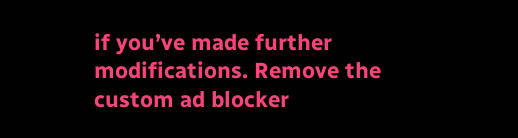if you’ve made further modifications. Remove the custom ad blocker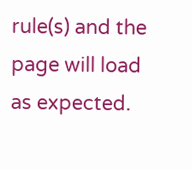rule(s) and the page will load as expected.